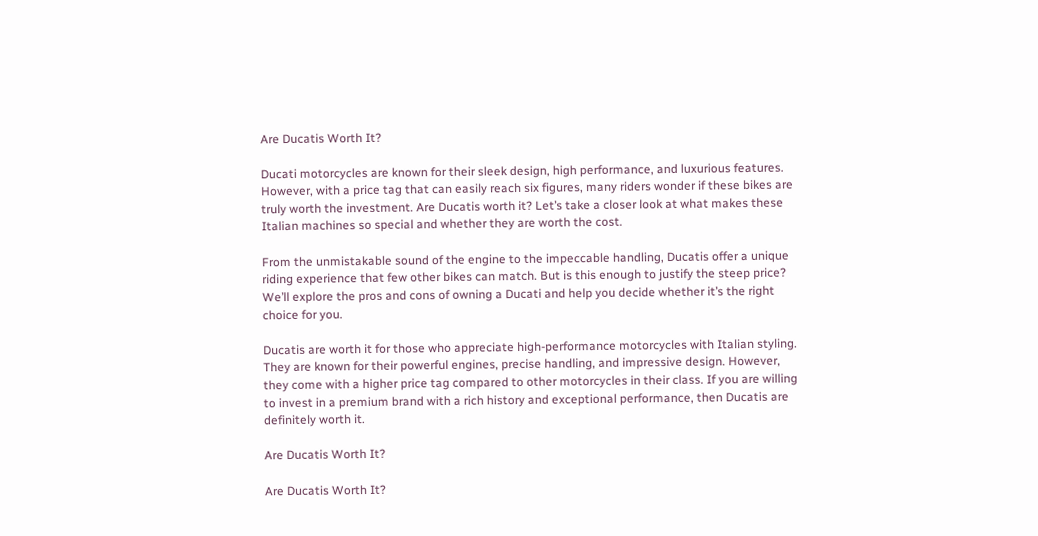Are Ducatis Worth It?

Ducati motorcycles are known for their sleek design, high performance, and luxurious features. However, with a price tag that can easily reach six figures, many riders wonder if these bikes are truly worth the investment. Are Ducatis worth it? Let’s take a closer look at what makes these Italian machines so special and whether they are worth the cost.

From the unmistakable sound of the engine to the impeccable handling, Ducatis offer a unique riding experience that few other bikes can match. But is this enough to justify the steep price? We’ll explore the pros and cons of owning a Ducati and help you decide whether it’s the right choice for you.

Ducatis are worth it for those who appreciate high-performance motorcycles with Italian styling. They are known for their powerful engines, precise handling, and impressive design. However, they come with a higher price tag compared to other motorcycles in their class. If you are willing to invest in a premium brand with a rich history and exceptional performance, then Ducatis are definitely worth it.

Are Ducatis Worth It?

Are Ducatis Worth It?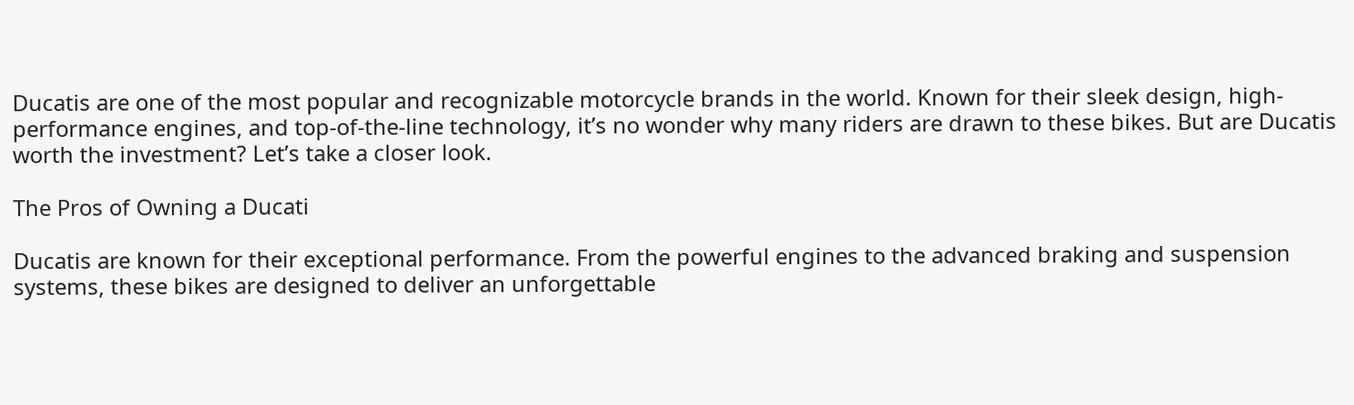Ducatis are one of the most popular and recognizable motorcycle brands in the world. Known for their sleek design, high-performance engines, and top-of-the-line technology, it’s no wonder why many riders are drawn to these bikes. But are Ducatis worth the investment? Let’s take a closer look.

The Pros of Owning a Ducati

Ducatis are known for their exceptional performance. From the powerful engines to the advanced braking and suspension systems, these bikes are designed to deliver an unforgettable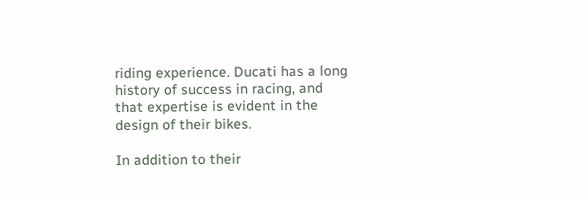riding experience. Ducati has a long history of success in racing, and that expertise is evident in the design of their bikes.

In addition to their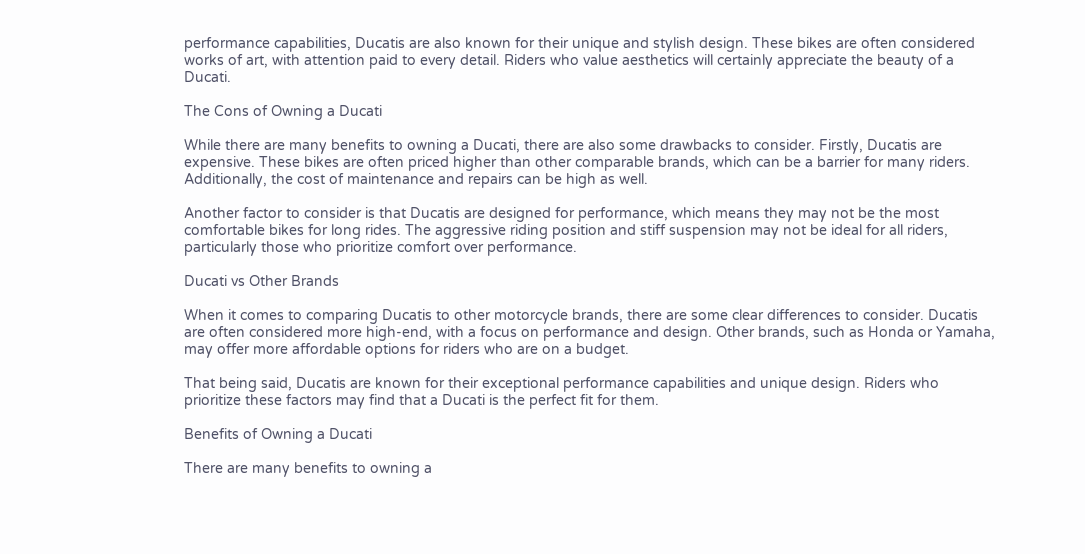performance capabilities, Ducatis are also known for their unique and stylish design. These bikes are often considered works of art, with attention paid to every detail. Riders who value aesthetics will certainly appreciate the beauty of a Ducati.

The Cons of Owning a Ducati

While there are many benefits to owning a Ducati, there are also some drawbacks to consider. Firstly, Ducatis are expensive. These bikes are often priced higher than other comparable brands, which can be a barrier for many riders. Additionally, the cost of maintenance and repairs can be high as well.

Another factor to consider is that Ducatis are designed for performance, which means they may not be the most comfortable bikes for long rides. The aggressive riding position and stiff suspension may not be ideal for all riders, particularly those who prioritize comfort over performance.

Ducati vs Other Brands

When it comes to comparing Ducatis to other motorcycle brands, there are some clear differences to consider. Ducatis are often considered more high-end, with a focus on performance and design. Other brands, such as Honda or Yamaha, may offer more affordable options for riders who are on a budget.

That being said, Ducatis are known for their exceptional performance capabilities and unique design. Riders who prioritize these factors may find that a Ducati is the perfect fit for them.

Benefits of Owning a Ducati

There are many benefits to owning a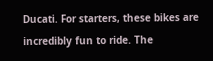Ducati. For starters, these bikes are incredibly fun to ride. The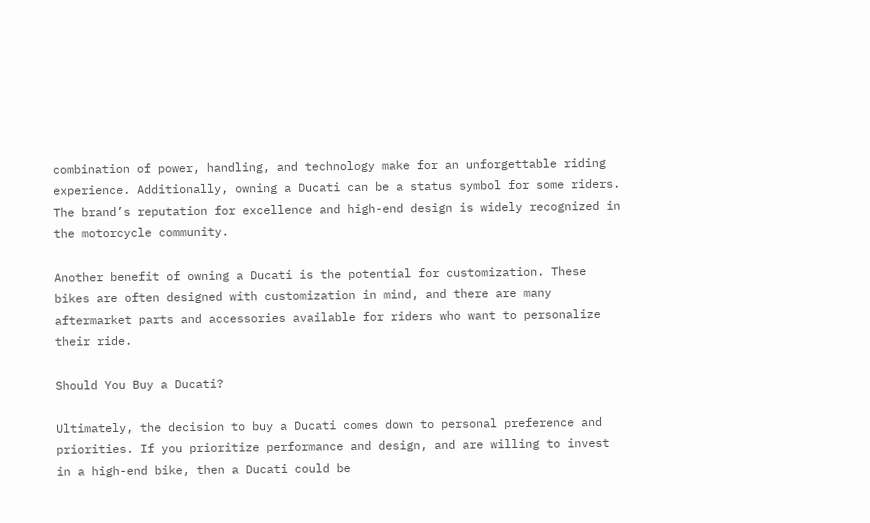combination of power, handling, and technology make for an unforgettable riding experience. Additionally, owning a Ducati can be a status symbol for some riders. The brand’s reputation for excellence and high-end design is widely recognized in the motorcycle community.

Another benefit of owning a Ducati is the potential for customization. These bikes are often designed with customization in mind, and there are many aftermarket parts and accessories available for riders who want to personalize their ride.

Should You Buy a Ducati?

Ultimately, the decision to buy a Ducati comes down to personal preference and priorities. If you prioritize performance and design, and are willing to invest in a high-end bike, then a Ducati could be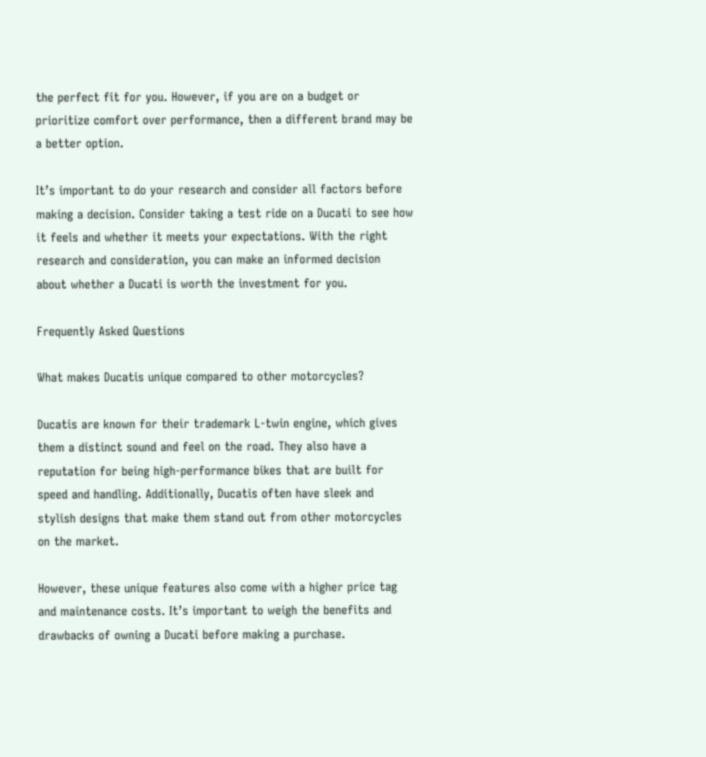the perfect fit for you. However, if you are on a budget or prioritize comfort over performance, then a different brand may be a better option.

It’s important to do your research and consider all factors before making a decision. Consider taking a test ride on a Ducati to see how it feels and whether it meets your expectations. With the right research and consideration, you can make an informed decision about whether a Ducati is worth the investment for you.

Frequently Asked Questions

What makes Ducatis unique compared to other motorcycles?

Ducatis are known for their trademark L-twin engine, which gives them a distinct sound and feel on the road. They also have a reputation for being high-performance bikes that are built for speed and handling. Additionally, Ducatis often have sleek and stylish designs that make them stand out from other motorcycles on the market.

However, these unique features also come with a higher price tag and maintenance costs. It’s important to weigh the benefits and drawbacks of owning a Ducati before making a purchase.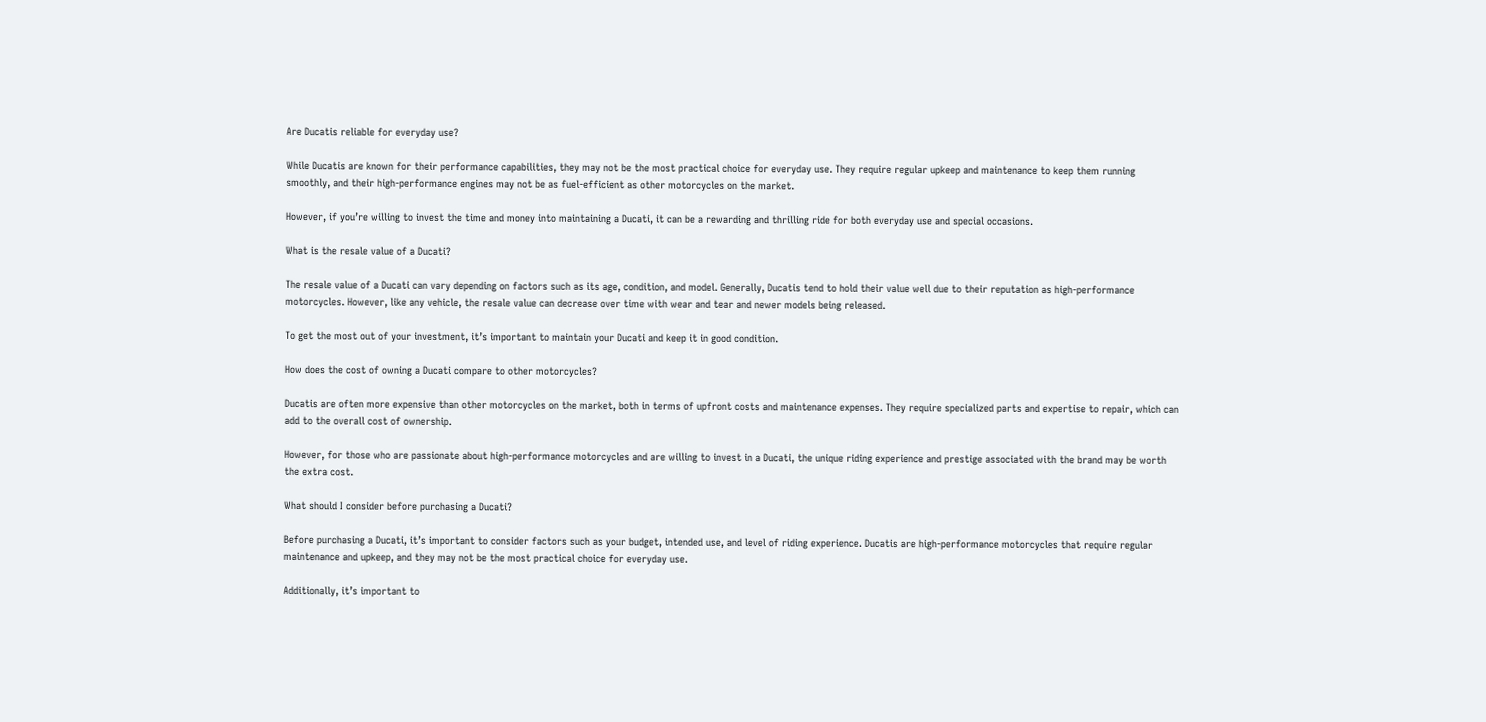Are Ducatis reliable for everyday use?

While Ducatis are known for their performance capabilities, they may not be the most practical choice for everyday use. They require regular upkeep and maintenance to keep them running smoothly, and their high-performance engines may not be as fuel-efficient as other motorcycles on the market.

However, if you’re willing to invest the time and money into maintaining a Ducati, it can be a rewarding and thrilling ride for both everyday use and special occasions.

What is the resale value of a Ducati?

The resale value of a Ducati can vary depending on factors such as its age, condition, and model. Generally, Ducatis tend to hold their value well due to their reputation as high-performance motorcycles. However, like any vehicle, the resale value can decrease over time with wear and tear and newer models being released.

To get the most out of your investment, it’s important to maintain your Ducati and keep it in good condition.

How does the cost of owning a Ducati compare to other motorcycles?

Ducatis are often more expensive than other motorcycles on the market, both in terms of upfront costs and maintenance expenses. They require specialized parts and expertise to repair, which can add to the overall cost of ownership.

However, for those who are passionate about high-performance motorcycles and are willing to invest in a Ducati, the unique riding experience and prestige associated with the brand may be worth the extra cost.

What should I consider before purchasing a Ducati?

Before purchasing a Ducati, it’s important to consider factors such as your budget, intended use, and level of riding experience. Ducatis are high-performance motorcycles that require regular maintenance and upkeep, and they may not be the most practical choice for everyday use.

Additionally, it’s important to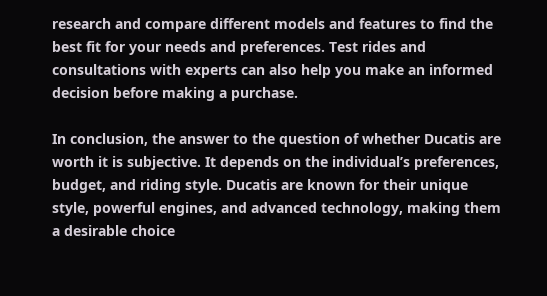research and compare different models and features to find the best fit for your needs and preferences. Test rides and consultations with experts can also help you make an informed decision before making a purchase.

In conclusion, the answer to the question of whether Ducatis are worth it is subjective. It depends on the individual’s preferences, budget, and riding style. Ducatis are known for their unique style, powerful engines, and advanced technology, making them a desirable choice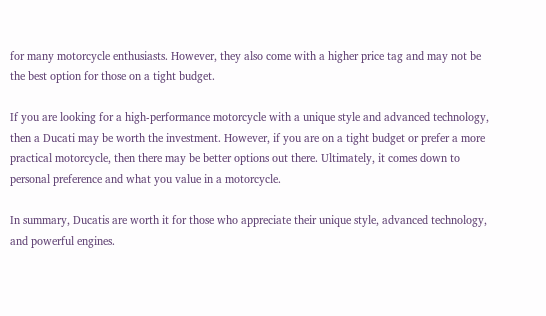for many motorcycle enthusiasts. However, they also come with a higher price tag and may not be the best option for those on a tight budget.

If you are looking for a high-performance motorcycle with a unique style and advanced technology, then a Ducati may be worth the investment. However, if you are on a tight budget or prefer a more practical motorcycle, then there may be better options out there. Ultimately, it comes down to personal preference and what you value in a motorcycle.

In summary, Ducatis are worth it for those who appreciate their unique style, advanced technology, and powerful engines.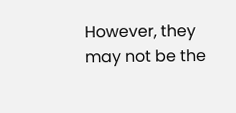However, they may not be the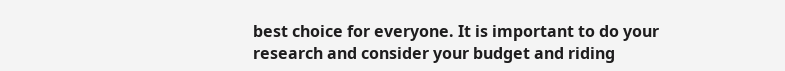best choice for everyone. It is important to do your research and consider your budget and riding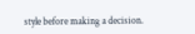style before making a decision.